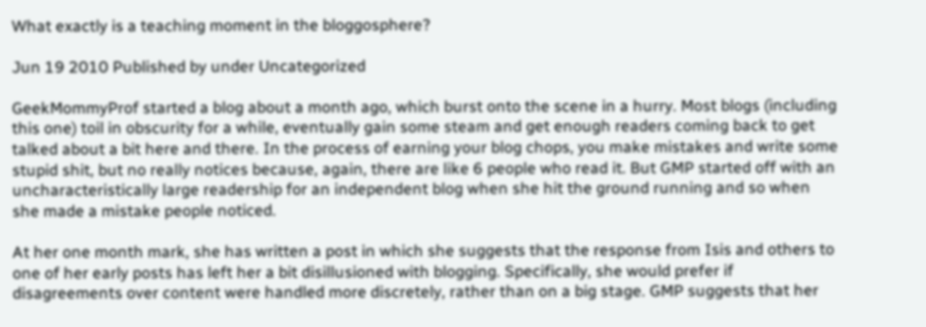What exactly is a teaching moment in the bloggosphere?

Jun 19 2010 Published by under Uncategorized

GeekMommyProf started a blog about a month ago, which burst onto the scene in a hurry. Most blogs (including this one) toil in obscurity for a while, eventually gain some steam and get enough readers coming back to get talked about a bit here and there. In the process of earning your blog chops, you make mistakes and write some stupid shit, but no really notices because, again, there are like 6 people who read it. But GMP started off with an uncharacteristically large readership for an independent blog when she hit the ground running and so when she made a mistake people noticed.

At her one month mark, she has written a post in which she suggests that the response from Isis and others to one of her early posts has left her a bit disillusioned with blogging. Specifically, she would prefer if disagreements over content were handled more discretely, rather than on a big stage. GMP suggests that her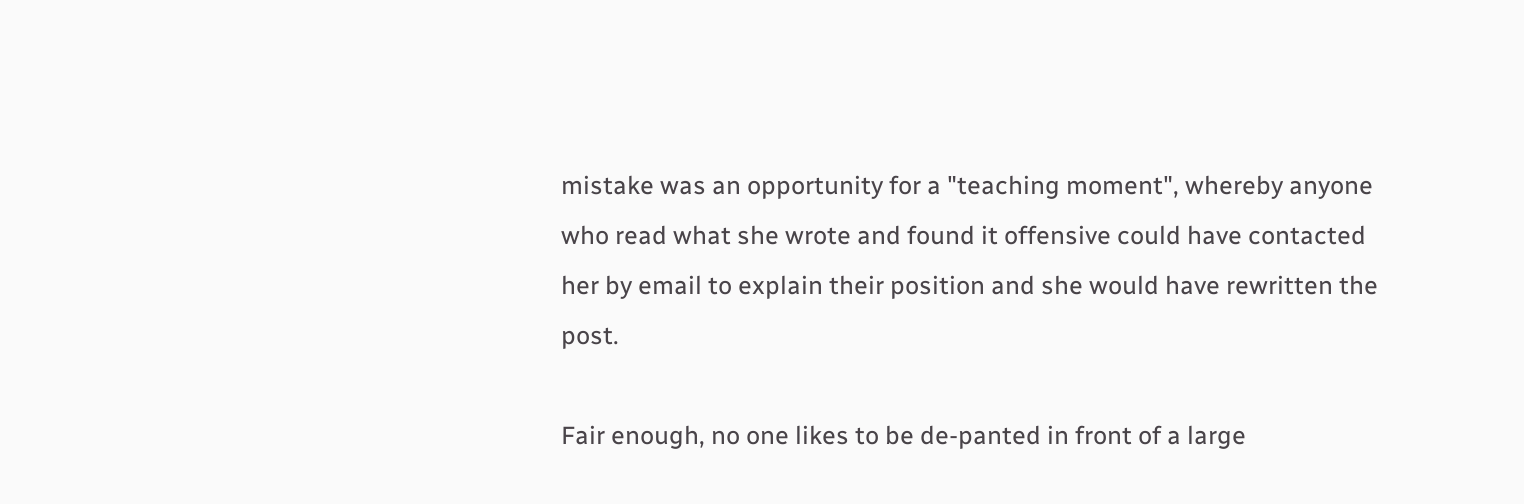mistake was an opportunity for a "teaching moment", whereby anyone who read what she wrote and found it offensive could have contacted her by email to explain their position and she would have rewritten the post.

Fair enough, no one likes to be de-panted in front of a large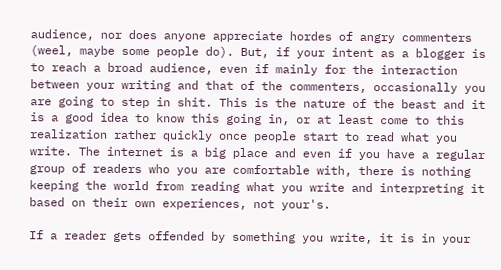audience, nor does anyone appreciate hordes of angry commenters (weel, maybe some people do). But, if your intent as a blogger is to reach a broad audience, even if mainly for the interaction between your writing and that of the commenters, occasionally you are going to step in shit. This is the nature of the beast and it is a good idea to know this going in, or at least come to this realization rather quickly once people start to read what you write. The internet is a big place and even if you have a regular group of readers who you are comfortable with, there is nothing keeping the world from reading what you write and interpreting it based on their own experiences, not your's.

If a reader gets offended by something you write, it is in your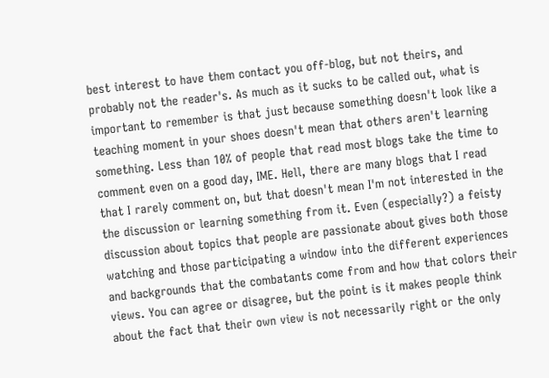best interest to have them contact you off-blog, but not theirs, and probably not the reader's. As much as it sucks to be called out, what is important to remember is that just because something doesn't look like a teaching moment in your shoes doesn't mean that others aren't learning something. Less than 10% of people that read most blogs take the time to comment even on a good day, IME. Hell, there are many blogs that I read that I rarely comment on, but that doesn't mean I'm not interested in the the discussion or learning something from it. Even (especially?) a feisty discussion about topics that people are passionate about gives both those watching and those participating a window into the different experiences and backgrounds that the combatants come from and how that colors their views. You can agree or disagree, but the point is it makes people think about the fact that their own view is not necessarily right or the only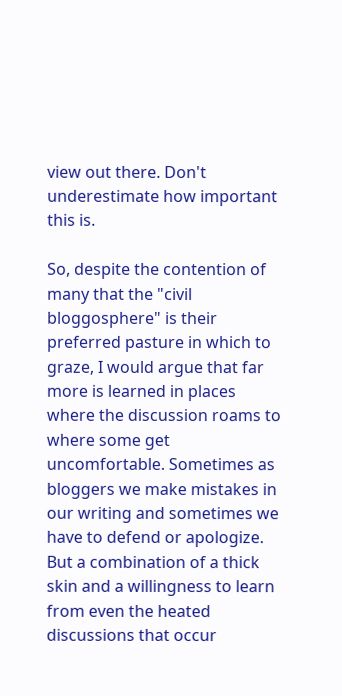view out there. Don't underestimate how important this is.

So, despite the contention of many that the "civil bloggosphere" is their preferred pasture in which to graze, I would argue that far more is learned in places where the discussion roams to where some get uncomfortable. Sometimes as bloggers we make mistakes in our writing and sometimes we have to defend or apologize. But a combination of a thick skin and a willingness to learn from even the heated discussions that occur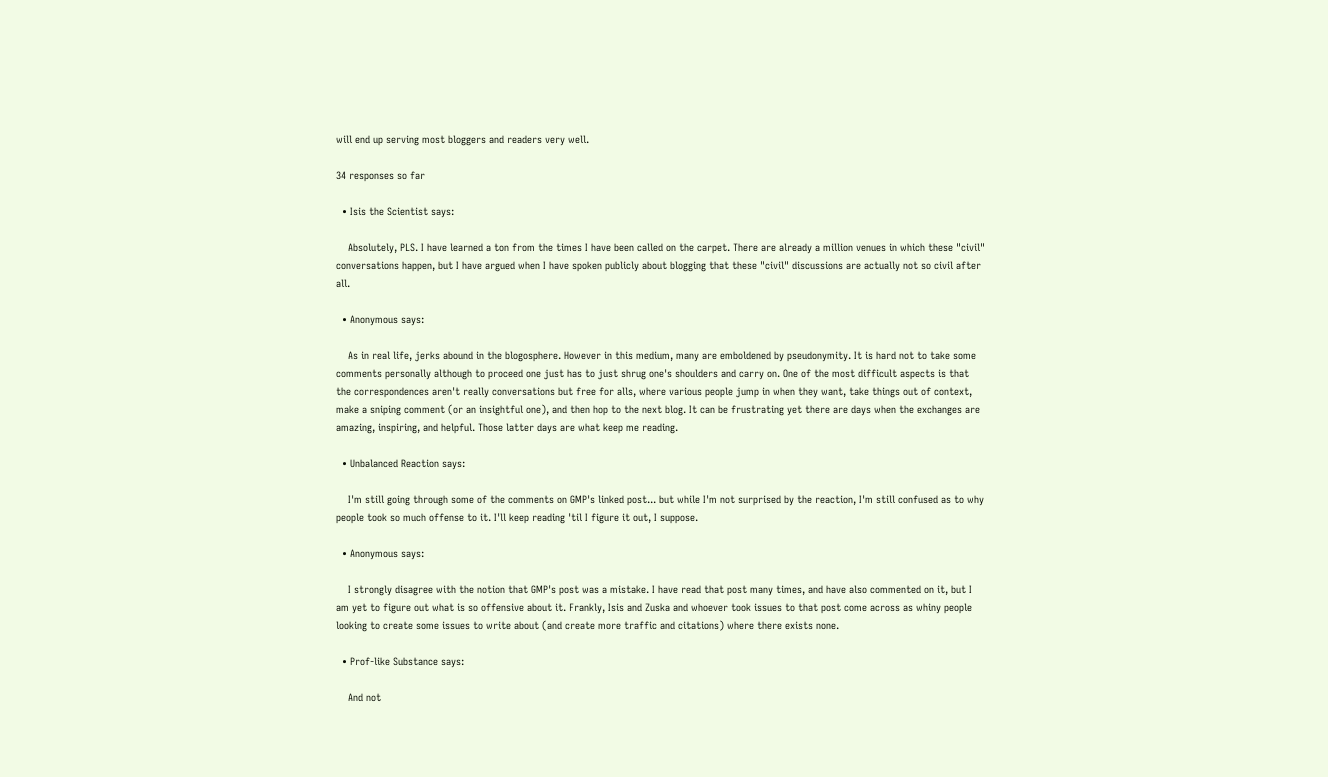will end up serving most bloggers and readers very well.

34 responses so far

  • Isis the Scientist says:

    Absolutely, PLS. I have learned a ton from the times I have been called on the carpet. There are already a million venues in which these "civil" conversations happen, but I have argued when I have spoken publicly about blogging that these "civil" discussions are actually not so civil after all.

  • Anonymous says:

    As in real life, jerks abound in the blogosphere. However in this medium, many are emboldened by pseudonymity. It is hard not to take some comments personally although to proceed one just has to just shrug one's shoulders and carry on. One of the most difficult aspects is that the correspondences aren't really conversations but free for alls, where various people jump in when they want, take things out of context, make a sniping comment (or an insightful one), and then hop to the next blog. It can be frustrating yet there are days when the exchanges are amazing, inspiring, and helpful. Those latter days are what keep me reading.

  • Unbalanced Reaction says:

    I'm still going through some of the comments on GMP's linked post... but while I'm not surprised by the reaction, I'm still confused as to why people took so much offense to it. I'll keep reading 'til I figure it out, I suppose.

  • Anonymous says:

    I strongly disagree with the notion that GMP's post was a mistake. I have read that post many times, and have also commented on it, but I am yet to figure out what is so offensive about it. Frankly, Isis and Zuska and whoever took issues to that post come across as whiny people looking to create some issues to write about (and create more traffic and citations) where there exists none.

  • Prof-like Substance says:

    And not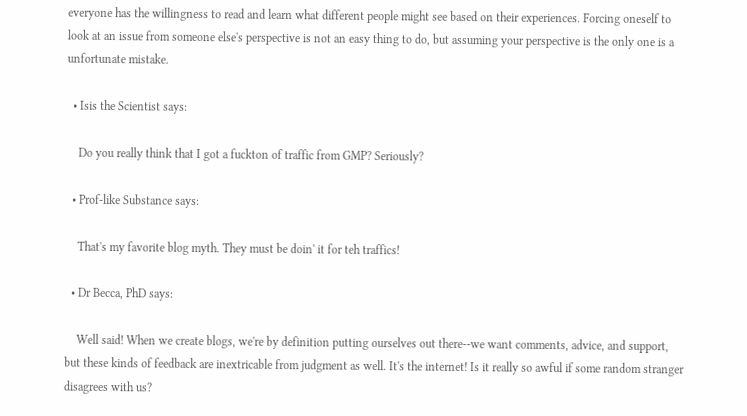everyone has the willingness to read and learn what different people might see based on their experiences. Forcing oneself to look at an issue from someone else's perspective is not an easy thing to do, but assuming your perspective is the only one is a unfortunate mistake.

  • Isis the Scientist says:

    Do you really think that I got a fuckton of traffic from GMP? Seriously?

  • Prof-like Substance says:

    That's my favorite blog myth. They must be doin' it for teh traffics!

  • Dr Becca, PhD says:

    Well said! When we create blogs, we're by definition putting ourselves out there--we want comments, advice, and support, but these kinds of feedback are inextricable from judgment as well. It's the internet! Is it really so awful if some random stranger disagrees with us?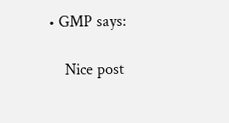• GMP says:

    Nice post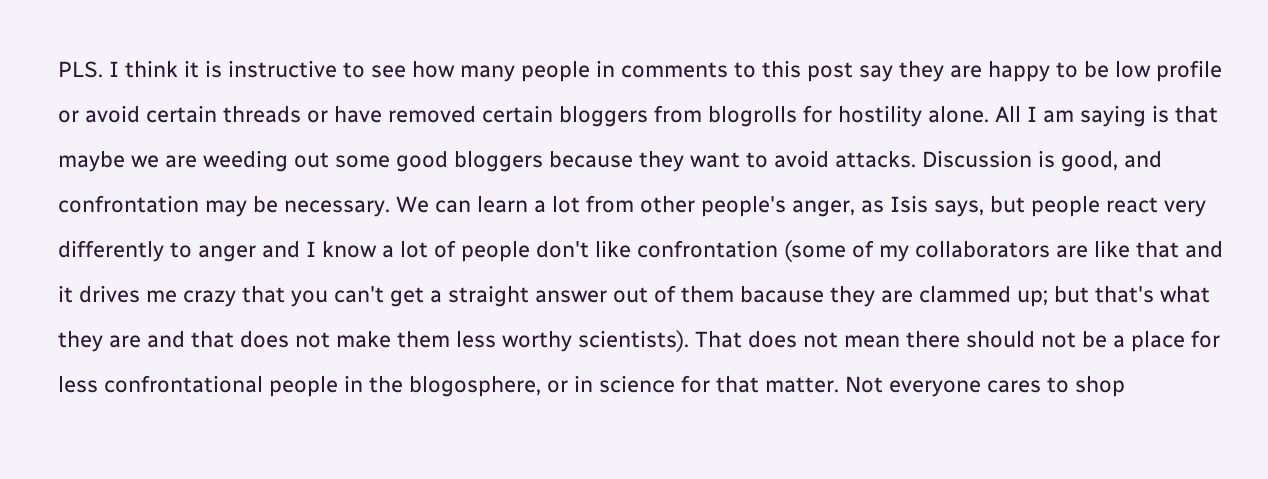PLS. I think it is instructive to see how many people in comments to this post say they are happy to be low profile or avoid certain threads or have removed certain bloggers from blogrolls for hostility alone. All I am saying is that maybe we are weeding out some good bloggers because they want to avoid attacks. Discussion is good, and confrontation may be necessary. We can learn a lot from other people's anger, as Isis says, but people react very differently to anger and I know a lot of people don't like confrontation (some of my collaborators are like that and it drives me crazy that you can't get a straight answer out of them bacause they are clammed up; but that's what they are and that does not make them less worthy scientists). That does not mean there should not be a place for less confrontational people in the blogosphere, or in science for that matter. Not everyone cares to shop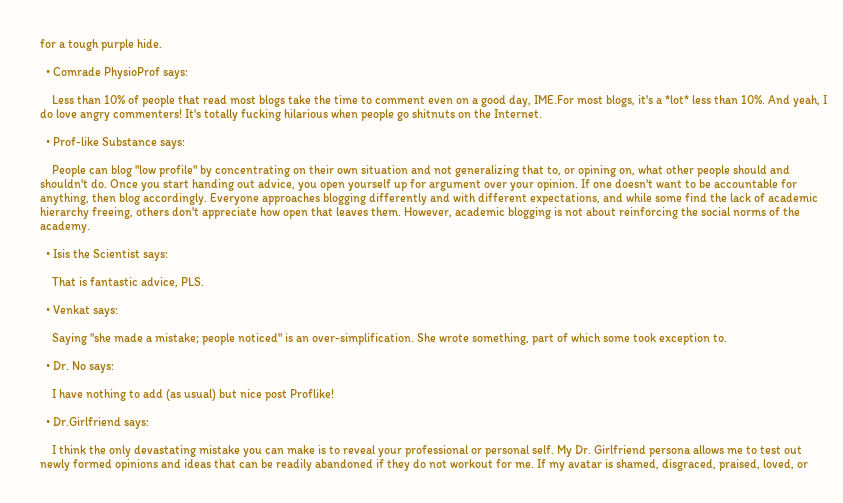for a tough purple hide.

  • Comrade PhysioProf says:

    Less than 10% of people that read most blogs take the time to comment even on a good day, IME.For most blogs, it's a *lot* less than 10%. And yeah, I do love angry commenters! It's totally fucking hilarious when people go shitnuts on the Internet.

  • Prof-like Substance says:

    People can blog "low profile" by concentrating on their own situation and not generalizing that to, or opining on, what other people should and shouldn't do. Once you start handing out advice, you open yourself up for argument over your opinion. If one doesn't want to be accountable for anything, then blog accordingly. Everyone approaches blogging differently and with different expectations, and while some find the lack of academic hierarchy freeing, others don't appreciate how open that leaves them. However, academic blogging is not about reinforcing the social norms of the academy.

  • Isis the Scientist says:

    That is fantastic advice, PLS.

  • Venkat says:

    Saying "she made a mistake; people noticed" is an over-simplification. She wrote something, part of which some took exception to.

  • Dr. No says:

    I have nothing to add (as usual) but nice post Proflike!

  • Dr.Girlfriend says:

    I think the only devastating mistake you can make is to reveal your professional or personal self. My Dr. Girlfriend persona allows me to test out newly formed opinions and ideas that can be readily abandoned if they do not workout for me. If my avatar is shamed, disgraced, praised, loved, or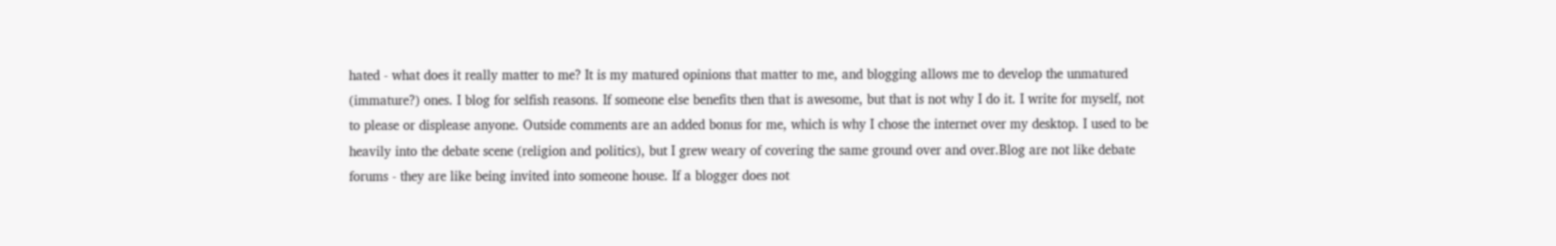hated - what does it really matter to me? It is my matured opinions that matter to me, and blogging allows me to develop the unmatured (immature?) ones. I blog for selfish reasons. If someone else benefits then that is awesome, but that is not why I do it. I write for myself, not to please or displease anyone. Outside comments are an added bonus for me, which is why I chose the internet over my desktop. I used to be heavily into the debate scene (religion and politics), but I grew weary of covering the same ground over and over.Blog are not like debate forums - they are like being invited into someone house. If a blogger does not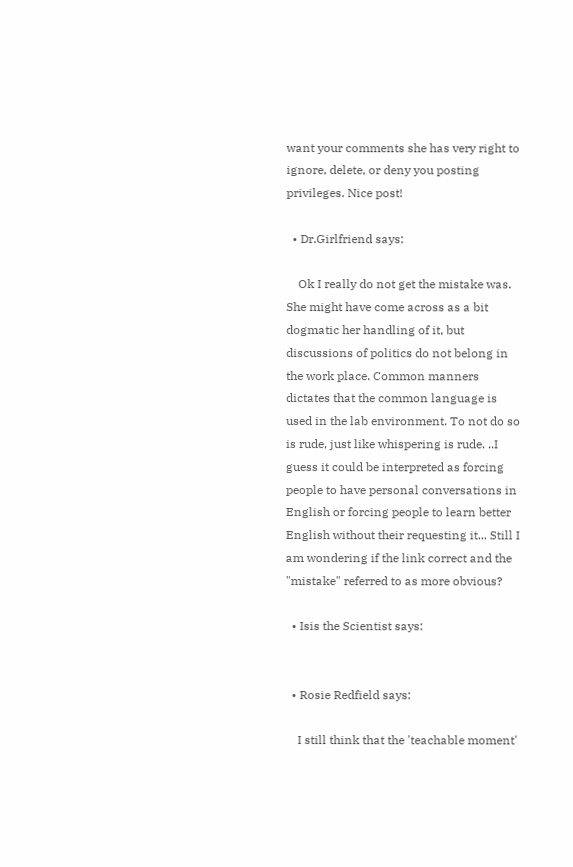want your comments she has very right to ignore, delete, or deny you posting privileges. Nice post!

  • Dr.Girlfriend says:

    Ok I really do not get the mistake was. She might have come across as a bit dogmatic her handling of it, but discussions of politics do not belong in the work place. Common manners dictates that the common language is used in the lab environment. To not do so is rude, just like whispering is rude. ..I guess it could be interpreted as forcing people to have personal conversations in English or forcing people to learn better English without their requesting it... Still I am wondering if the link correct and the "mistake" referred to as more obvious?

  • Isis the Scientist says:


  • Rosie Redfield says:

    I still think that the 'teachable moment'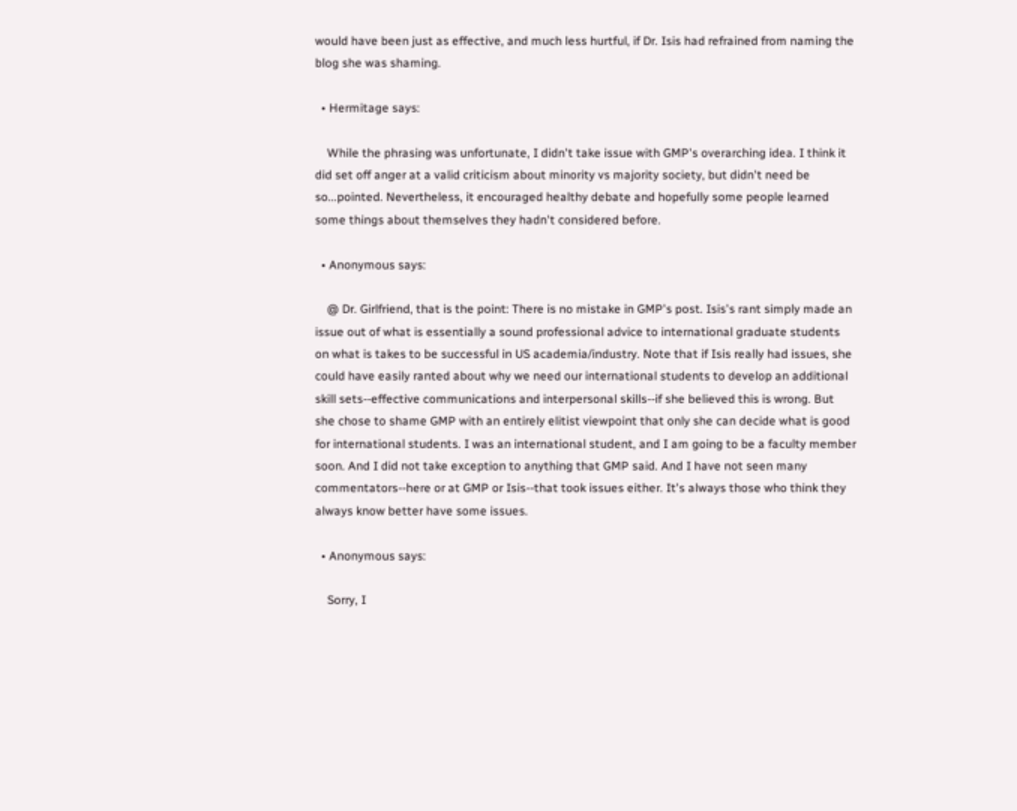would have been just as effective, and much less hurtful, if Dr. Isis had refrained from naming the blog she was shaming.

  • Hermitage says:

    While the phrasing was unfortunate, I didn't take issue with GMP's overarching idea. I think it did set off anger at a valid criticism about minority vs majority society, but didn't need be so...pointed. Nevertheless, it encouraged healthy debate and hopefully some people learned some things about themselves they hadn't considered before.

  • Anonymous says:

    @ Dr. Girlfriend, that is the point: There is no mistake in GMP's post. Isis's rant simply made an issue out of what is essentially a sound professional advice to international graduate students on what is takes to be successful in US academia/industry. Note that if Isis really had issues, she could have easily ranted about why we need our international students to develop an additional skill sets--effective communications and interpersonal skills--if she believed this is wrong. But she chose to shame GMP with an entirely elitist viewpoint that only she can decide what is good for international students. I was an international student, and I am going to be a faculty member soon. And I did not take exception to anything that GMP said. And I have not seen many commentators--here or at GMP or Isis--that took issues either. It's always those who think they always know better have some issues.

  • Anonymous says:

    Sorry, I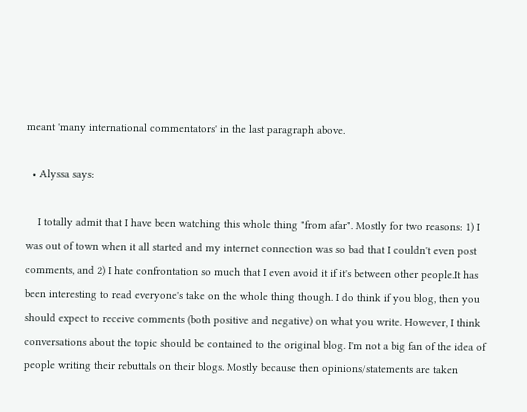meant 'many international commentators' in the last paragraph above.

  • Alyssa says:

    I totally admit that I have been watching this whole thing "from afar". Mostly for two reasons: 1) I was out of town when it all started and my internet connection was so bad that I couldn't even post comments, and 2) I hate confrontation so much that I even avoid it if it's between other people.It has been interesting to read everyone's take on the whole thing though. I do think if you blog, then you should expect to receive comments (both positive and negative) on what you write. However, I think conversations about the topic should be contained to the original blog. I'm not a big fan of the idea of people writing their rebuttals on their blogs. Mostly because then opinions/statements are taken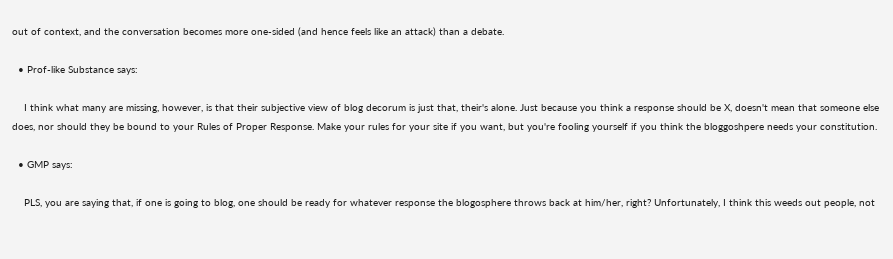out of context, and the conversation becomes more one-sided (and hence feels like an attack) than a debate.

  • Prof-like Substance says:

    I think what many are missing, however, is that their subjective view of blog decorum is just that, their's alone. Just because you think a response should be X, doesn't mean that someone else does, nor should they be bound to your Rules of Proper Response. Make your rules for your site if you want, but you're fooling yourself if you think the bloggoshpere needs your constitution.

  • GMP says:

    PLS, you are saying that, if one is going to blog, one should be ready for whatever response the blogosphere throws back at him/her, right? Unfortunately, I think this weeds out people, not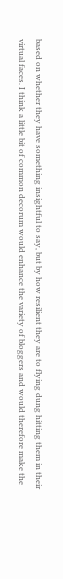based on whether they have something insightful to say, but by how resilient they are to flying dung hitting them in their virtual faces. I think a little bit of common decorum would enhance the variety of bloggers and would therefore make the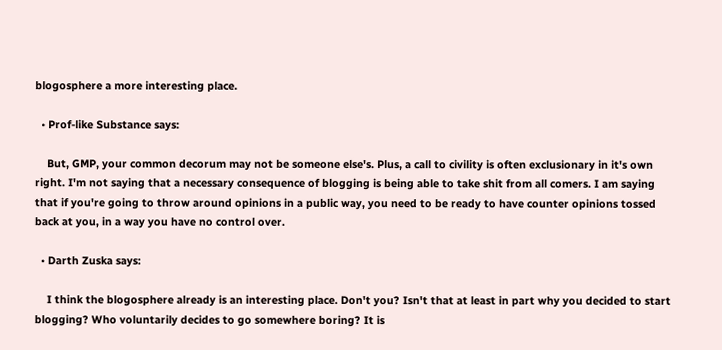blogosphere a more interesting place.

  • Prof-like Substance says:

    But, GMP, your common decorum may not be someone else's. Plus, a call to civility is often exclusionary in it's own right. I'm not saying that a necessary consequence of blogging is being able to take shit from all comers. I am saying that if you're going to throw around opinions in a public way, you need to be ready to have counter opinions tossed back at you, in a way you have no control over.

  • Darth Zuska says:

    I think the blogosphere already is an interesting place. Don't you? Isn't that at least in part why you decided to start blogging? Who voluntarily decides to go somewhere boring? It is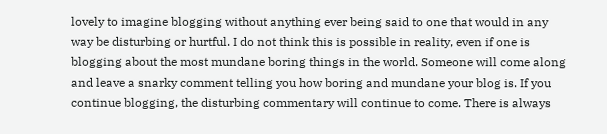lovely to imagine blogging without anything ever being said to one that would in any way be disturbing or hurtful. I do not think this is possible in reality, even if one is blogging about the most mundane boring things in the world. Someone will come along and leave a snarky comment telling you how boring and mundane your blog is. If you continue blogging, the disturbing commentary will continue to come. There is always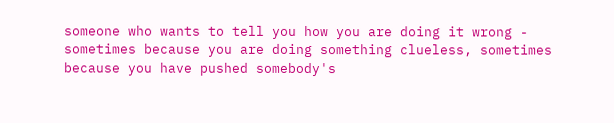someone who wants to tell you how you are doing it wrong - sometimes because you are doing something clueless, sometimes because you have pushed somebody's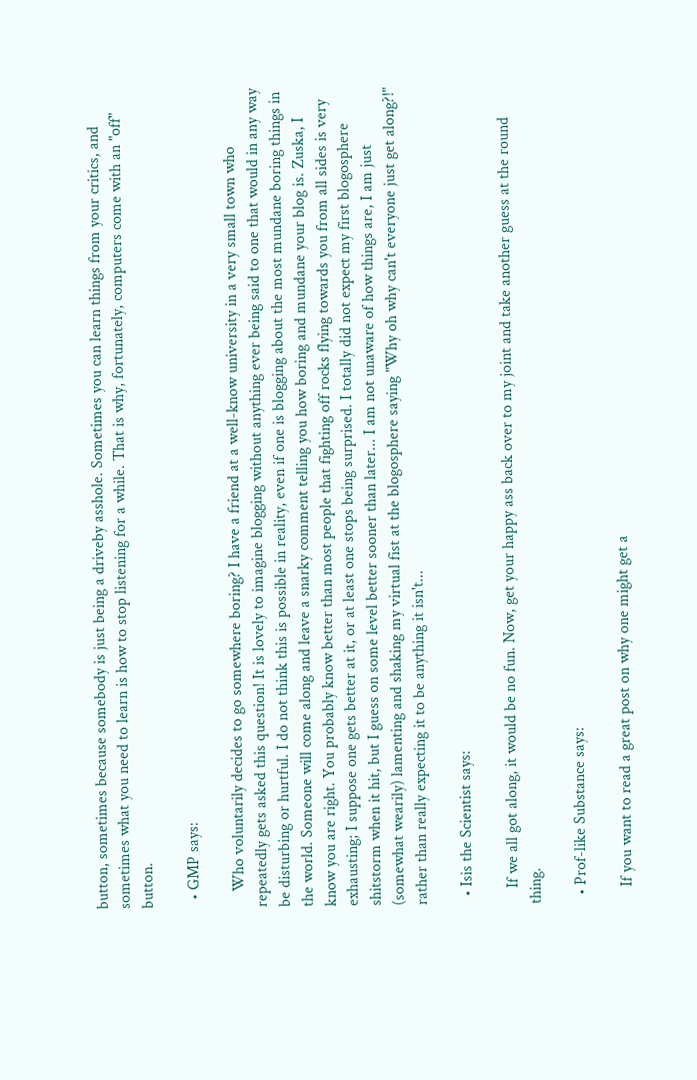button, sometimes because somebody is just being a driveby asshole. Sometimes you can learn things from your critics, and sometimes what you need to learn is how to stop listening for a while. That is why, fortunately, computers come with an "off" button.

  • GMP says:

    Who voluntarily decides to go somewhere boring? I have a friend at a well-know university in a very small town who repeatedly gets asked this question! It is lovely to imagine blogging without anything ever being said to one that would in any way be disturbing or hurtful. I do not think this is possible in reality, even if one is blogging about the most mundane boring things in the world. Someone will come along and leave a snarky comment telling you how boring and mundane your blog is. Zuska, I know you are right. You probably know better than most people that fighting off rocks flying towards you from all sides is very exhausting; I suppose one gets better at it, or at least one stops being surprised. I totally did not expect my first blogosphere shitstorm when it hit, but I guess on some level better sooner than later... I am not unaware of how things are, I am just (somewhat wearily) lamenting and shaking my virtual fist at the blogosphere saying "Why oh why can't everyone just get along?!" rather than really expecting it to be anything it isn't...

  • Isis the Scientist says:

    If we all got along, it would be no fun. Now, get your happy ass back over to my joint and take another guess at the round thing.

  • Prof-like Substance says:

    If you want to read a great post on why one might get a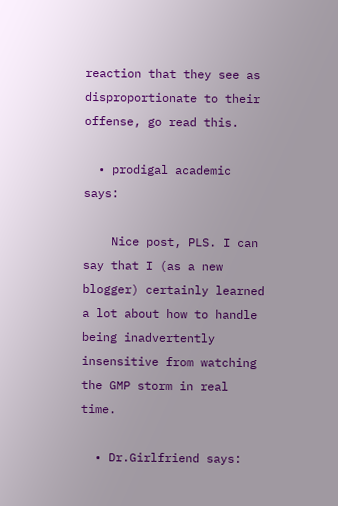reaction that they see as disproportionate to their offense, go read this.

  • prodigal academic says:

    Nice post, PLS. I can say that I (as a new blogger) certainly learned a lot about how to handle being inadvertently insensitive from watching the GMP storm in real time.

  • Dr.Girlfriend says: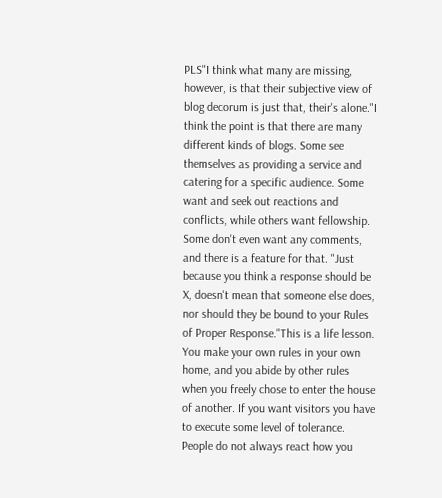PLS"I think what many are missing, however, is that their subjective view of blog decorum is just that, their's alone."I think the point is that there are many different kinds of blogs. Some see themselves as providing a service and catering for a specific audience. Some want and seek out reactions and conflicts, while others want fellowship. Some don't even want any comments, and there is a feature for that. "Just because you think a response should be X, doesn't mean that someone else does, nor should they be bound to your Rules of Proper Response."This is a life lesson. You make your own rules in your own home, and you abide by other rules when you freely chose to enter the house of another. If you want visitors you have to execute some level of tolerance. People do not always react how you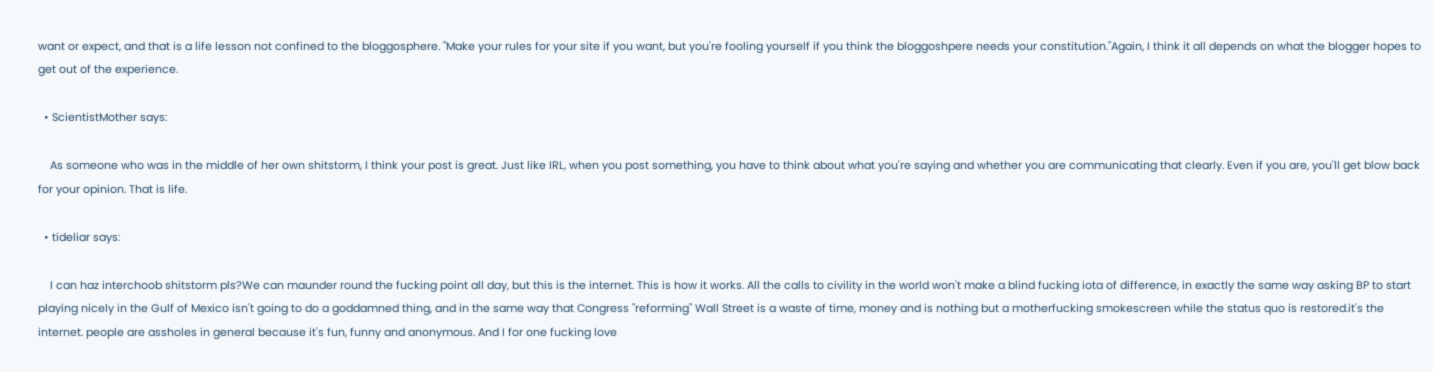want or expect, and that is a life lesson not confined to the bloggosphere. "Make your rules for your site if you want, but you're fooling yourself if you think the bloggoshpere needs your constitution."Again, I think it all depends on what the blogger hopes to get out of the experience.

  • ScientistMother says:

    As someone who was in the middle of her own shitstorm, I think your post is great. Just like IRL, when you post something, you have to think about what you're saying and whether you are communicating that clearly. Even if you are, you'll get blow back for your opinion. That is life.

  • tideliar says:

    I can haz interchoob shitstorm pls?We can maunder round the fucking point all day, but this is the internet. This is how it works. All the calls to civility in the world won't make a blind fucking iota of difference, in exactly the same way asking BP to start playing nicely in the Gulf of Mexico isn't going to do a goddamned thing, and in the same way that Congress "reforming" Wall Street is a waste of time, money and is nothing but a motherfucking smokescreen while the status quo is restored.it's the internet. people are assholes in general because it's fun, funny and anonymous. And I for one fucking love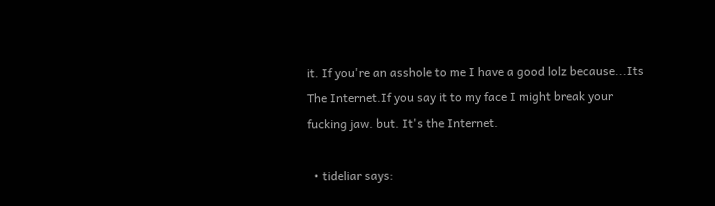it. If you're an asshole to me I have a good lolz because...Its The Internet.If you say it to my face I might break your fucking jaw. but. It's the Internet.

  • tideliar says: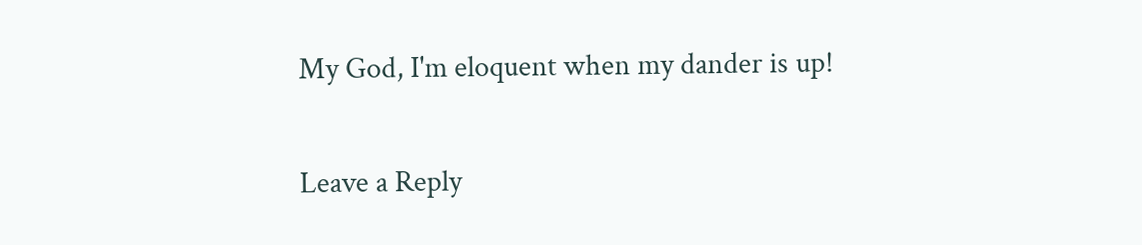My God, I'm eloquent when my dander is up!

Leave a Reply